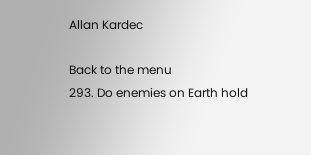Allan Kardec

Back to the menu
293. Do enemies on Earth hold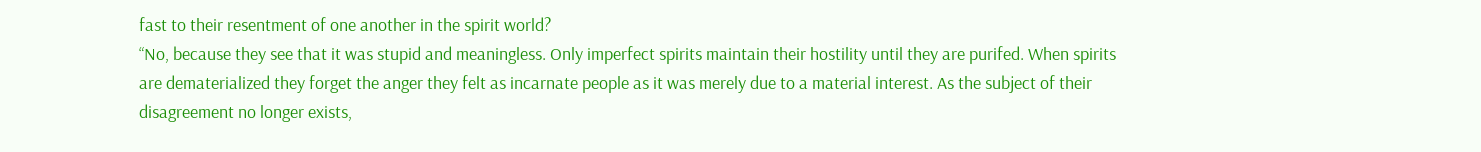fast to their resentment of one another in the spirit world?
“No, because they see that it was stupid and meaningless. Only imperfect spirits maintain their hostility until they are purifed. When spirits are dematerialized they forget the anger they felt as incarnate people as it was merely due to a material interest. As the subject of their disagreement no longer exists,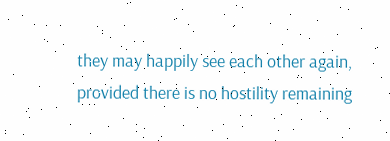they may happily see each other again, provided there is no hostility remaining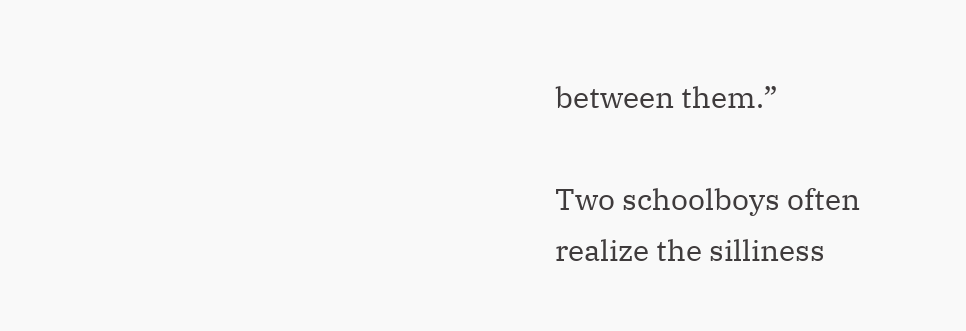between them.”

Two schoolboys often realize the silliness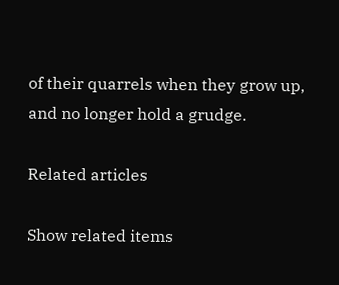of their quarrels when they grow up, and no longer hold a grudge.

Related articles

Show related items